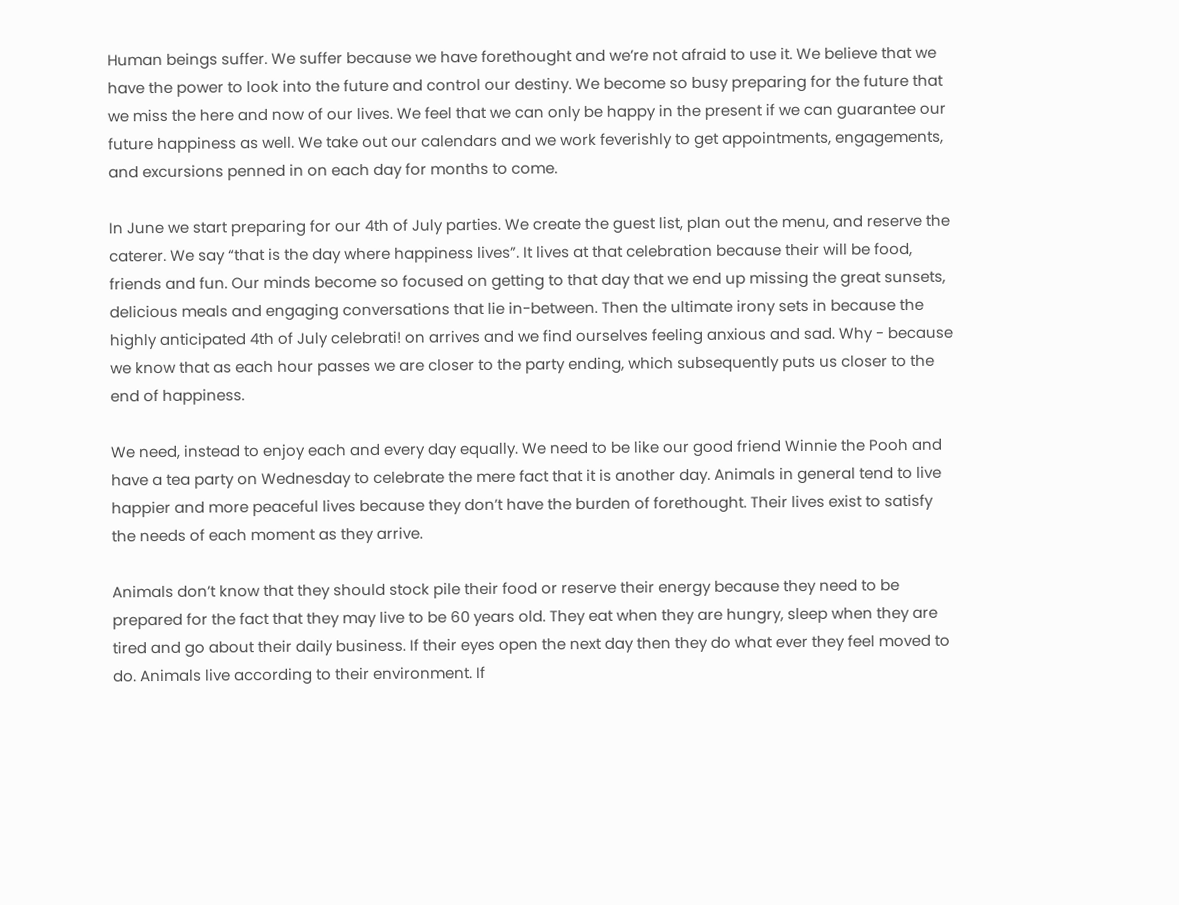Human beings suffer. We suffer because we have forethought and we’re not afraid to use it. We believe that we have the power to look into the future and control our destiny. We become so busy preparing for the future that we miss the here and now of our lives. We feel that we can only be happy in the present if we can guarantee our future happiness as well. We take out our calendars and we work feverishly to get appointments, engagements, and excursions penned in on each day for months to come.

In June we start preparing for our 4th of July parties. We create the guest list, plan out the menu, and reserve the caterer. We say “that is the day where happiness lives”. It lives at that celebration because their will be food, friends and fun. Our minds become so focused on getting to that day that we end up missing the great sunsets, delicious meals and engaging conversations that lie in-between. Then the ultimate irony sets in because the highly anticipated 4th of July celebrati! on arrives and we find ourselves feeling anxious and sad. Why - because we know that as each hour passes we are closer to the party ending, which subsequently puts us closer to the end of happiness.

We need, instead to enjoy each and every day equally. We need to be like our good friend Winnie the Pooh and have a tea party on Wednesday to celebrate the mere fact that it is another day. Animals in general tend to live happier and more peaceful lives because they don’t have the burden of forethought. Their lives exist to satisfy the needs of each moment as they arrive.

Animals don’t know that they should stock pile their food or reserve their energy because they need to be prepared for the fact that they may live to be 60 years old. They eat when they are hungry, sleep when they are tired and go about their daily business. If their eyes open the next day then they do what ever they feel moved to do. Animals live according to their environment. If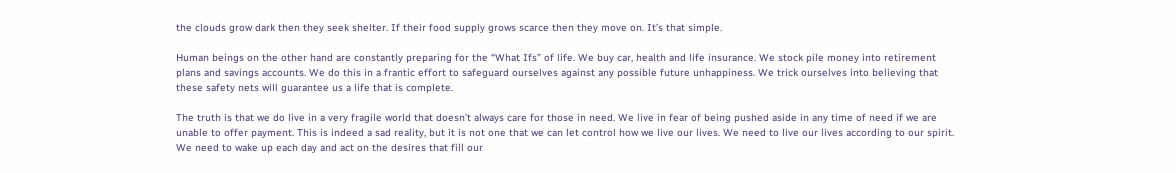the clouds grow dark then they seek shelter. If their food supply grows scarce then they move on. It’s that simple.

Human beings on the other hand are constantly preparing for the “What Ifs” of life. We buy car, health and life insurance. We stock pile money into retirement plans and savings accounts. We do this in a frantic effort to safeguard ourselves against any possible future unhappiness. We trick ourselves into believing that these safety nets will guarantee us a life that is complete.

The truth is that we do live in a very fragile world that doesn’t always care for those in need. We live in fear of being pushed aside in any time of need if we are unable to offer payment. This is indeed a sad reality, but it is not one that we can let control how we live our lives. We need to live our lives according to our spirit. We need to wake up each day and act on the desires that fill our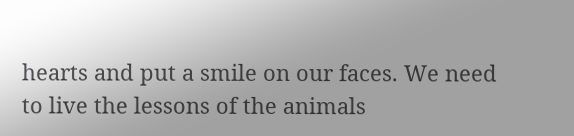hearts and put a smile on our faces. We need to live the lessons of the animals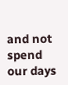and not spend our days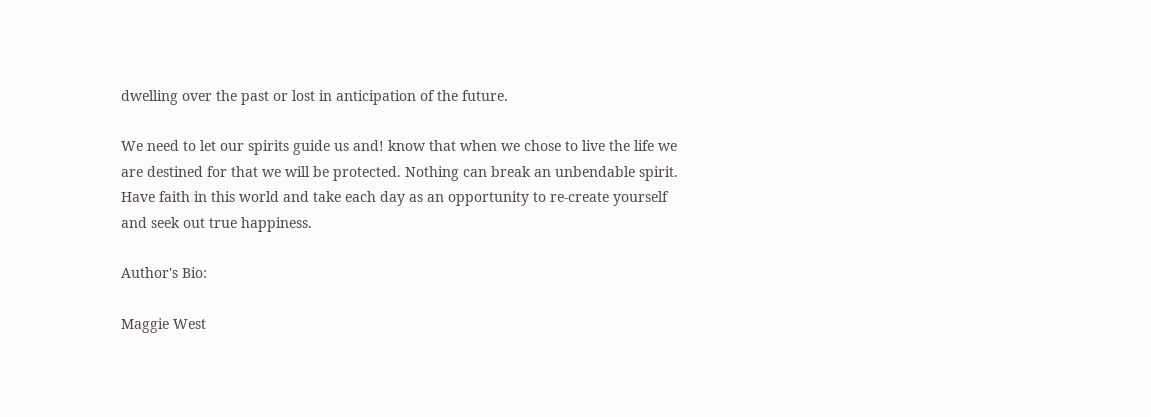dwelling over the past or lost in anticipation of the future.

We need to let our spirits guide us and! know that when we chose to live the life we are destined for that we will be protected. Nothing can break an unbendable spirit. Have faith in this world and take each day as an opportunity to re-create yourself and seek out true happiness.

Author's Bio:

Maggie West